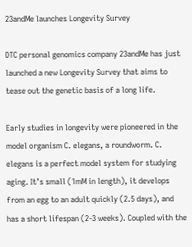23andMe launches Longevity Survey

DTC personal genomics company 23andMe has just launched a new Longevity Survey that aims to tease out the genetic basis of a long life.

Early studies in longevity were pioneered in the model organism C. elegans, a roundworm. C. elegans is a perfect model system for studying aging. It’s small (1mM in length), it develops from an egg to an adult quickly (2.5 days), and has a short lifespan (2-3 weeks). Coupled with the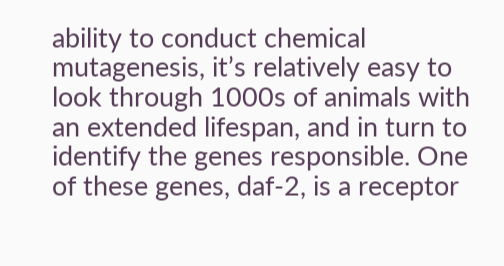ability to conduct chemical mutagenesis, it’s relatively easy to look through 1000s of animals with an extended lifespan, and in turn to identify the genes responsible. One of these genes, daf-2, is a receptor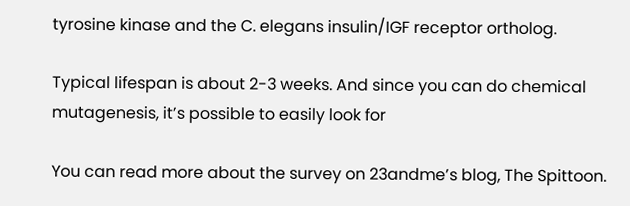tyrosine kinase and the C. elegans insulin/IGF receptor ortholog.

Typical lifespan is about 2-3 weeks. And since you can do chemical mutagenesis, it’s possible to easily look for

You can read more about the survey on 23andme’s blog, The Spittoon.